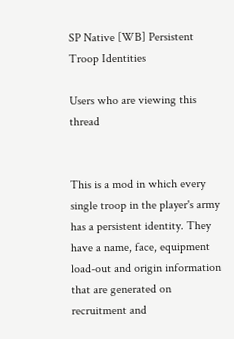SP Native [WB] Persistent Troop Identities

Users who are viewing this thread


This is a mod in which every single troop in the player's army has a persistent identity. They have a name, face, equipment load-out and origin information that are generated on recruitment and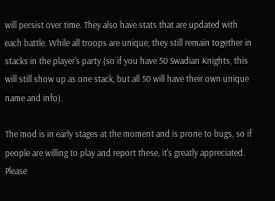will persist over time. They also have stats that are updated with each battle. While all troops are unique, they still remain together in stacks in the player's party (so if you have 50 Swadian Knights, this will still show up as one stack, but all 50 will have their own unique name and info).

The mod is in early stages at the moment and is prone to bugs, so if people are willing to play and report these, it's greatly appreciated. Please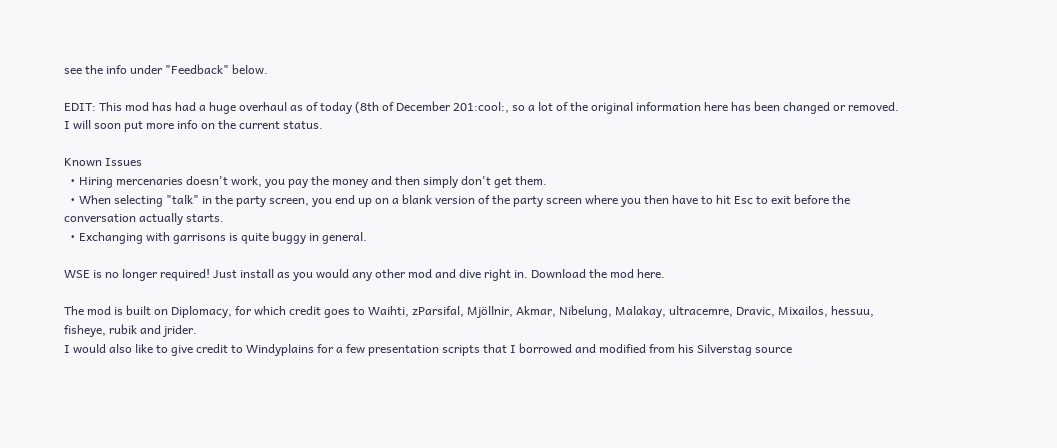see the info under "Feedback" below.

EDIT: This mod has had a huge overhaul as of today (8th of December 201:cool:, so a lot of the original information here has been changed or removed. I will soon put more info on the current status.

Known Issues
  • Hiring mercenaries doesn't work, you pay the money and then simply don't get them.
  • When selecting "talk" in the party screen, you end up on a blank version of the party screen where you then have to hit Esc to exit before the conversation actually starts.
  • Exchanging with garrisons is quite buggy in general.

WSE is no longer required! Just install as you would any other mod and dive right in. Download the mod here.

The mod is built on Diplomacy, for which credit goes to Waihti, zParsifal, Mjöllnir, Akmar, Nibelung, Malakay, ultracemre, Dravic, Mixailos, hessuu, fisheye, rubik and jrider.
I would also like to give credit to Windyplains for a few presentation scripts that I borrowed and modified from his Silverstag source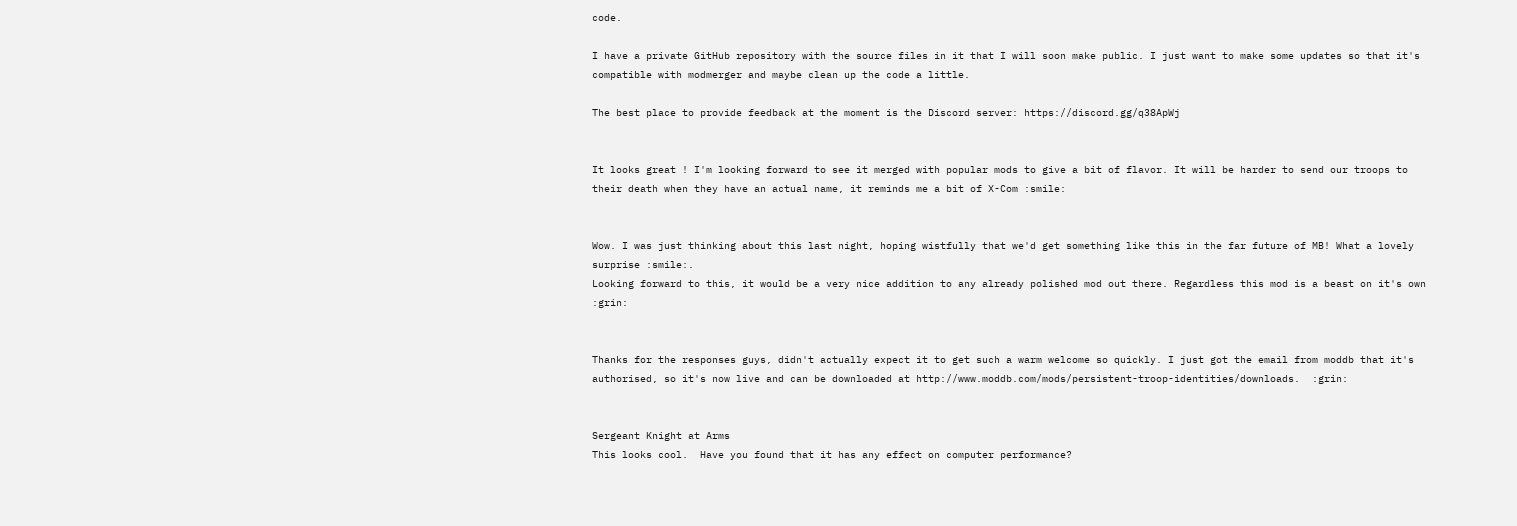code.

I have a private GitHub repository with the source files in it that I will soon make public. I just want to make some updates so that it's compatible with modmerger and maybe clean up the code a little.

The best place to provide feedback at the moment is the Discord server: https://discord.gg/q38ApWj


It looks great ! I'm looking forward to see it merged with popular mods to give a bit of flavor. It will be harder to send our troops to their death when they have an actual name, it reminds me a bit of X-Com :smile:


Wow. I was just thinking about this last night, hoping wistfully that we'd get something like this in the far future of MB! What a lovely surprise :smile:.
Looking forward to this, it would be a very nice addition to any already polished mod out there. Regardless this mod is a beast on it's own :grin:


Thanks for the responses guys, didn't actually expect it to get such a warm welcome so quickly. I just got the email from moddb that it's authorised, so it's now live and can be downloaded at http://www.moddb.com/mods/persistent-troop-identities/downloads.  :grin:


Sergeant Knight at Arms
This looks cool.  Have you found that it has any effect on computer performance?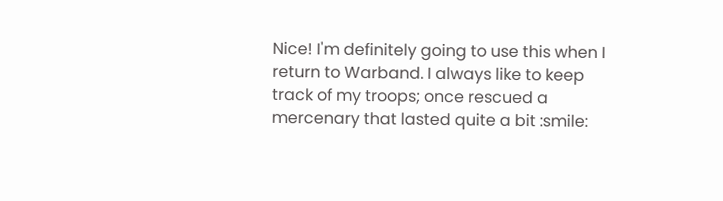Nice! I'm definitely going to use this when I return to Warband. I always like to keep track of my troops; once rescued a mercenary that lasted quite a bit :smile: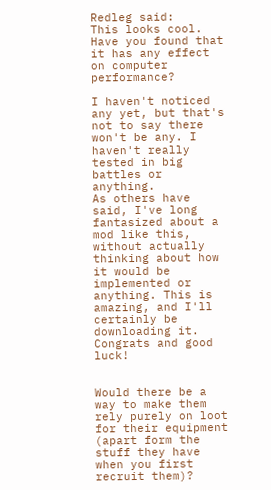Redleg said:
This looks cool.  Have you found that it has any effect on computer performance?

I haven't noticed any yet, but that's not to say there won't be any. I haven't really tested in big battles or anything.
As others have said, I've long fantasized about a mod like this, without actually thinking about how it would be implemented or anything. This is amazing, and I'll certainly be downloading it. Congrats and good luck!


Would there be a way to make them rely purely on loot for their equipment (apart form the stuff they have when you first recruit them)?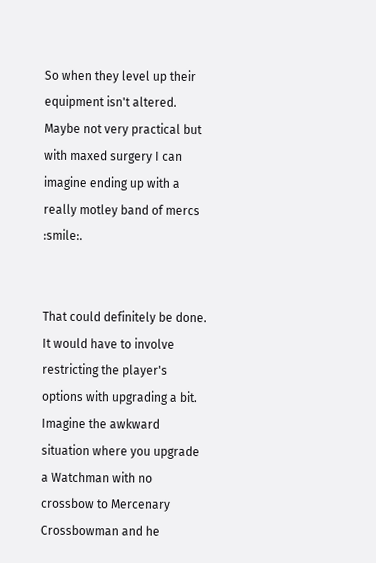So when they level up their equipment isn't altered. Maybe not very practical but with maxed surgery I can imagine ending up with a really motley band of mercs :smile:.


That could definitely be done. It would have to involve restricting the player's options with upgrading a bit. Imagine the awkward situation where you upgrade a Watchman with no crossbow to Mercenary Crossbowman and he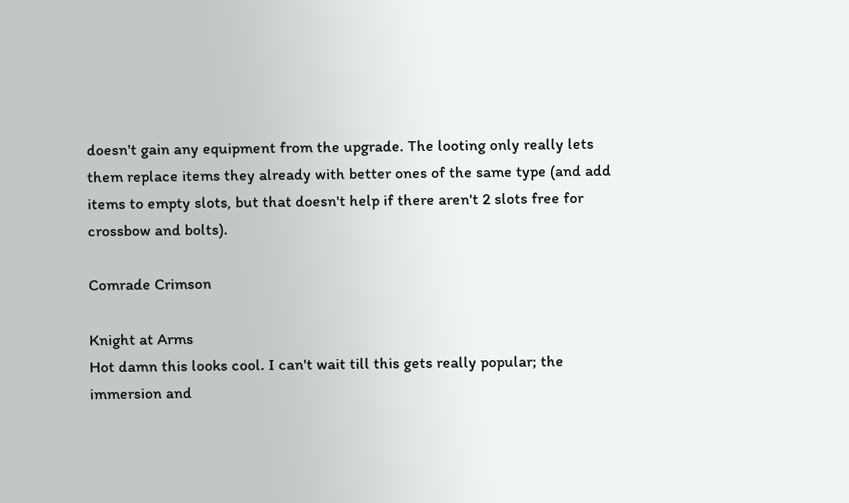doesn't gain any equipment from the upgrade. The looting only really lets them replace items they already with better ones of the same type (and add items to empty slots, but that doesn't help if there aren't 2 slots free for crossbow and bolts).

Comrade Crimson

Knight at Arms
Hot damn this looks cool. I can't wait till this gets really popular; the immersion and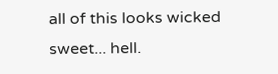all of this looks wicked sweet... hell.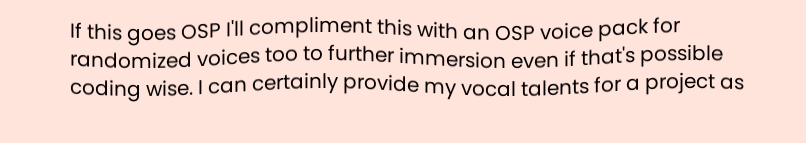If this goes OSP I'll compliment this with an OSP voice pack for randomized voices too to further immersion even if that's possible coding wise. I can certainly provide my vocal talents for a project as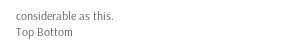considerable as this.
Top Bottom